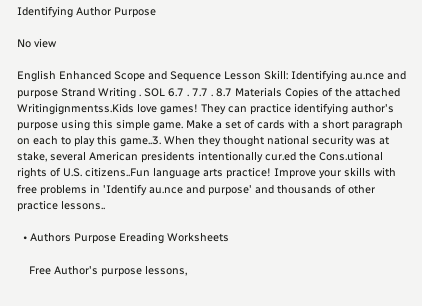Identifying Author Purpose

No view

English Enhanced Scope and Sequence Lesson Skill: Identifying au.nce and purpose Strand Writing . SOL 6.7 . 7.7 . 8.7 Materials Copies of the attached Writingignmentss.Kids love games! They can practice identifying author's purpose using this simple game. Make a set of cards with a short paragraph on each to play this game..3. When they thought national security was at stake, several American presidents intentionally cur.ed the Cons.utional rights of U.S. citizens..Fun language arts practice! Improve your skills with free problems in 'Identify au.nce and purpose' and thousands of other practice lessons..

  • Authors Purpose Ereading Worksheets

    Free Author's purpose lessons,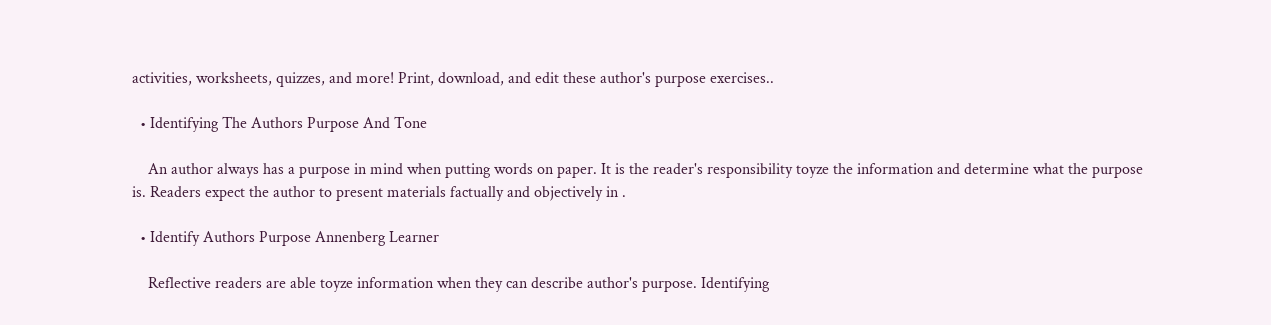activities, worksheets, quizzes, and more! Print, download, and edit these author's purpose exercises..

  • Identifying The Authors Purpose And Tone

    An author always has a purpose in mind when putting words on paper. It is the reader's responsibility toyze the information and determine what the purpose is. Readers expect the author to present materials factually and objectively in .

  • Identify Authors Purpose Annenberg Learner

    Reflective readers are able toyze information when they can describe author's purpose. Identifying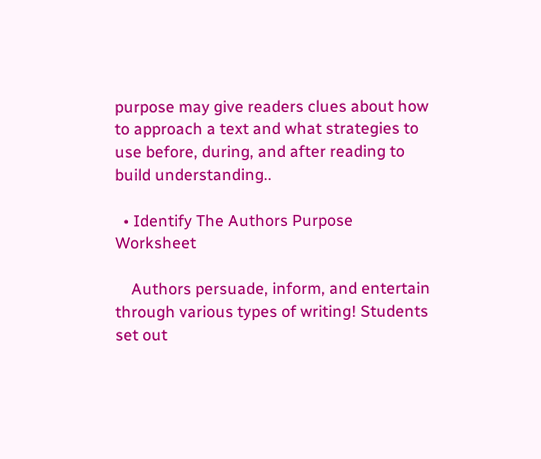purpose may give readers clues about how to approach a text and what strategies to use before, during, and after reading to build understanding..

  • Identify The Authors Purpose Worksheet

    Authors persuade, inform, and entertain through various types of writing! Students set out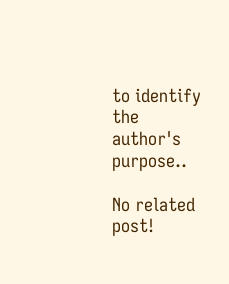to identify the author's purpose..

No related post!